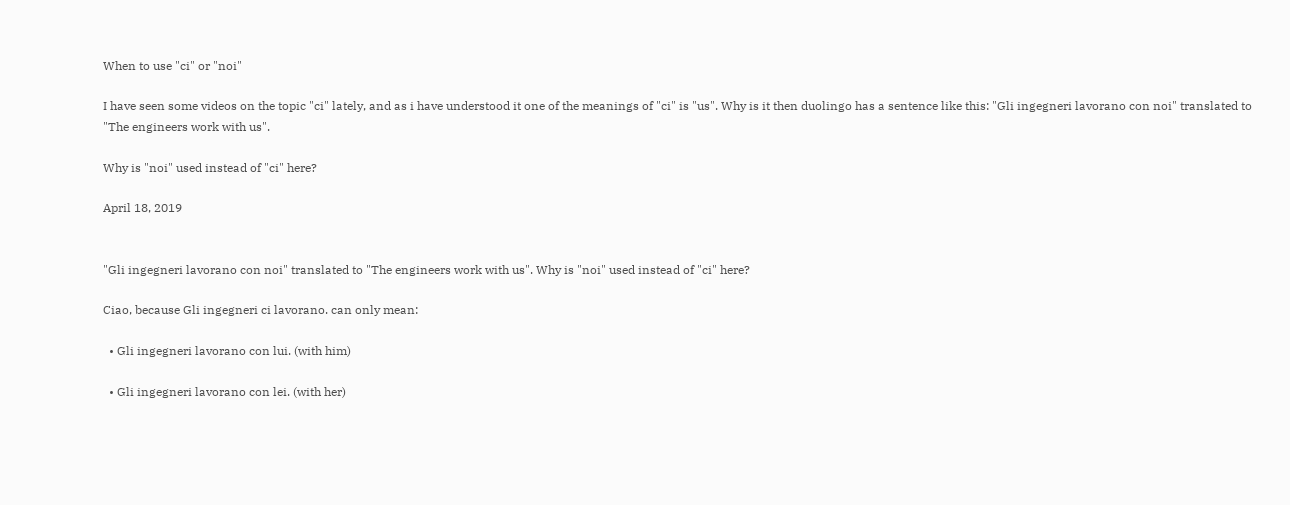When to use "ci" or "noi"

I have seen some videos on the topic "ci" lately, and as i have understood it one of the meanings of "ci" is "us". Why is it then duolingo has a sentence like this: "Gli ingegneri lavorano con noi" translated to "The engineers work with us".

Why is "noi" used instead of "ci" here?

April 18, 2019


"Gli ingegneri lavorano con noi" translated to "The engineers work with us". Why is "noi" used instead of "ci" here?

Ciao, because Gli ingegneri ci lavorano. can only mean:

  • Gli ingegneri lavorano con lui. (with him)

  • Gli ingegneri lavorano con lei. (with her)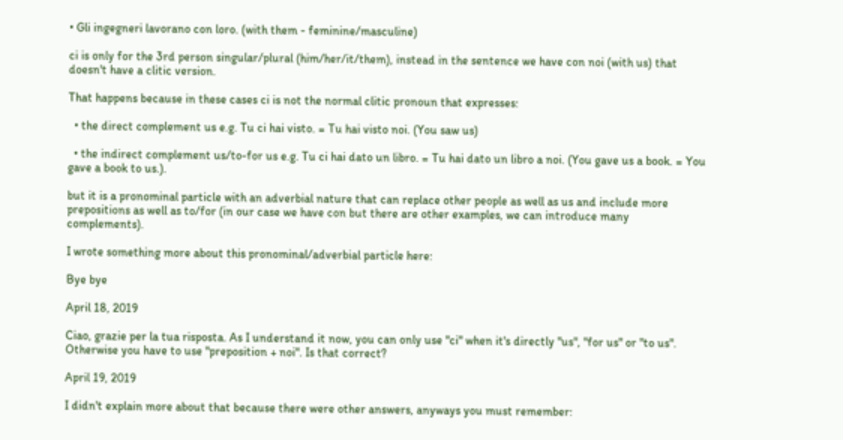• Gli ingegneri lavorano con loro. (with them - feminine/masculine)

ci is only for the 3rd person singular/plural (him/her/it/them), instead in the sentence we have con noi (with us) that doesn't have a clitic version.

That happens because in these cases ci is not the normal clitic pronoun that expresses:

  • the direct complement us e.g. Tu ci hai visto. = Tu hai visto noi. (You saw us)

  • the indirect complement us/to-for us e.g. Tu ci hai dato un libro. = Tu hai dato un libro a noi. (You gave us a book. = You gave a book to us.).

but it is a pronominal particle with an adverbial nature that can replace other people as well as us and include more prepositions as well as to/for (in our case we have con but there are other examples, we can introduce many complements).

I wrote something more about this pronominal/adverbial particle here:

Bye bye

April 18, 2019

Ciao, grazie per la tua risposta. As I understand it now, you can only use "ci" when it's directly "us", "for us" or "to us". Otherwise you have to use "preposition + noi". Is that correct?

April 19, 2019

I didn't explain more about that because there were other answers, anyways you must remember: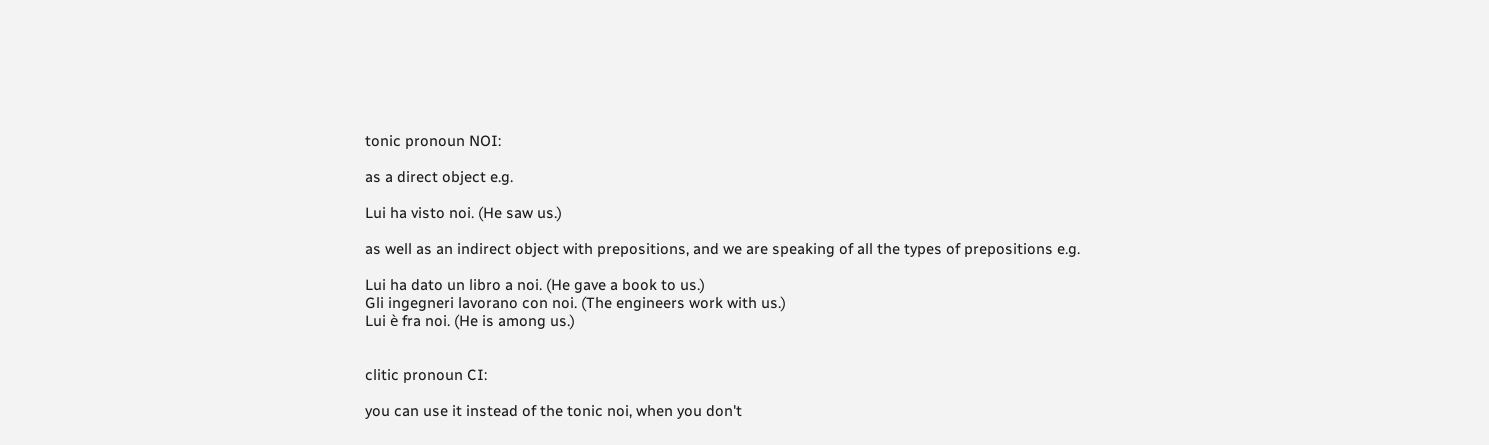tonic pronoun NOI:

as a direct object e.g.

Lui ha visto noi. (He saw us.)

as well as an indirect object with prepositions, and we are speaking of all the types of prepositions e.g.

Lui ha dato un libro a noi. (He gave a book to us.)
Gli ingegneri lavorano con noi. (The engineers work with us.)
Lui è fra noi. (He is among us.)


clitic pronoun CI:

you can use it instead of the tonic noi, when you don't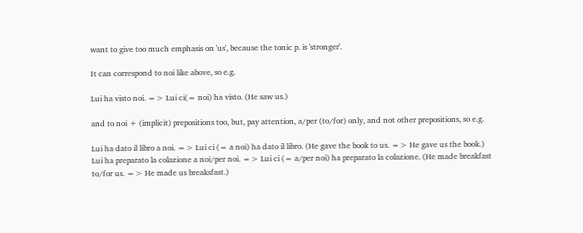want to give too much emphasis on 'us', because the tonic p. is 'stronger'.

It can correspond to noi like above, so e.g.

Lui ha visto noi. => Lui ci(= noi) ha visto. (He saw us.)

and to noi + (implicit) prepositions too, but, pay attention, a/per (to/for) only, and not other prepositions, so e.g.

Lui ha dato il libro a noi. => Lui ci (= a noi) ha dato il libro. (He gave the book to us. => He gave us the book.)
Lui ha preparato la colazione a noi/per noi. => Lui ci (= a/per noi) ha preparato la colazione. (He made breakfast to/for us. => He made us breaksfast.)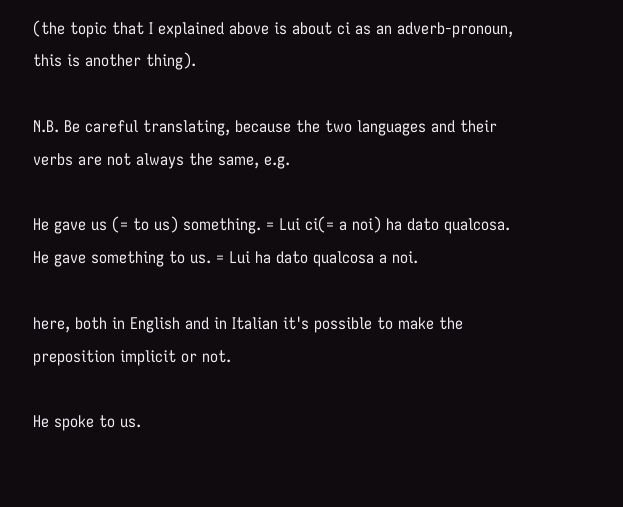(the topic that I explained above is about ci as an adverb-pronoun, this is another thing).

N.B. Be careful translating, because the two languages and their verbs are not always the same, e.g.

He gave us (= to us) something. = Lui ci(= a noi) ha dato qualcosa.
He gave something to us. = Lui ha dato qualcosa a noi.

here, both in English and in Italian it's possible to make the preposition implicit or not.

He spoke to us.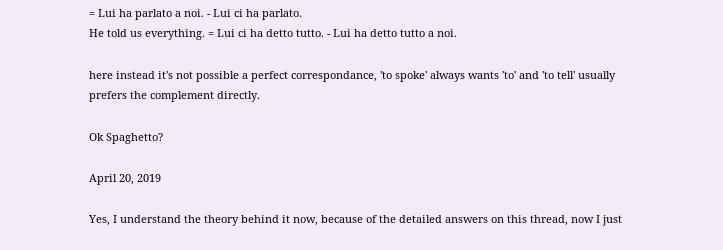= Lui ha parlato a noi. - Lui ci ha parlato.
He told us everything. = Lui ci ha detto tutto. - Lui ha detto tutto a noi.

here instead it's not possible a perfect correspondance, 'to spoke' always wants 'to' and 'to tell' usually prefers the complement directly.

Ok Spaghetto?

April 20, 2019

Yes, I understand the theory behind it now, because of the detailed answers on this thread, now I just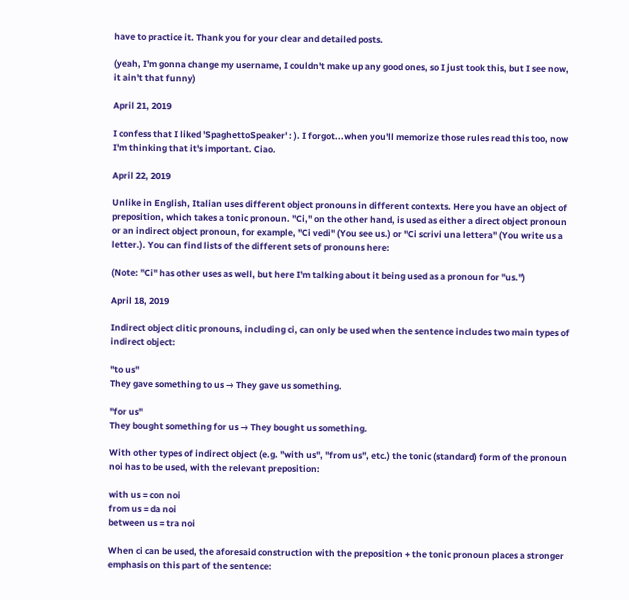have to practice it. Thank you for your clear and detailed posts.

(yeah, I'm gonna change my username, I couldn't make up any good ones, so I just took this, but I see now, it ain't that funny)

April 21, 2019

I confess that I liked 'SpaghettoSpeaker' : ). I forgot...when you'll memorize those rules read this too, now I'm thinking that it's important. Ciao.

April 22, 2019

Unlike in English, Italian uses different object pronouns in different contexts. Here you have an object of preposition, which takes a tonic pronoun. "Ci," on the other hand, is used as either a direct object pronoun or an indirect object pronoun, for example, "Ci vedi" (You see us.) or "Ci scrivi una lettera" (You write us a letter.). You can find lists of the different sets of pronouns here:

(Note: "Ci" has other uses as well, but here I'm talking about it being used as a pronoun for "us.")

April 18, 2019

Indirect object clitic pronouns, including ci, can only be used when the sentence includes two main types of indirect object:

"to us"
They gave something to us → They gave us something.

"for us"
They bought something for us → They bought us something.

With other types of indirect object (e.g. "with us", "from us", etc.) the tonic (standard) form of the pronoun noi has to be used, with the relevant preposition:

with us = con noi
from us = da noi
between us = tra noi

When ci can be used, the aforesaid construction with the preposition + the tonic pronoun places a stronger emphasis on this part of the sentence: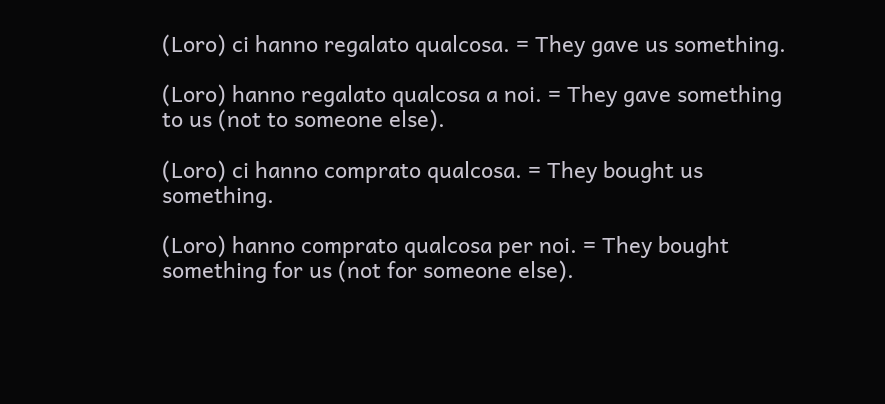(Loro) ci hanno regalato qualcosa. = They gave us something.

(Loro) hanno regalato qualcosa a noi. = They gave something to us (not to someone else).

(Loro) ci hanno comprato qualcosa. = They bought us something.

(Loro) hanno comprato qualcosa per noi. = They bought something for us (not for someone else).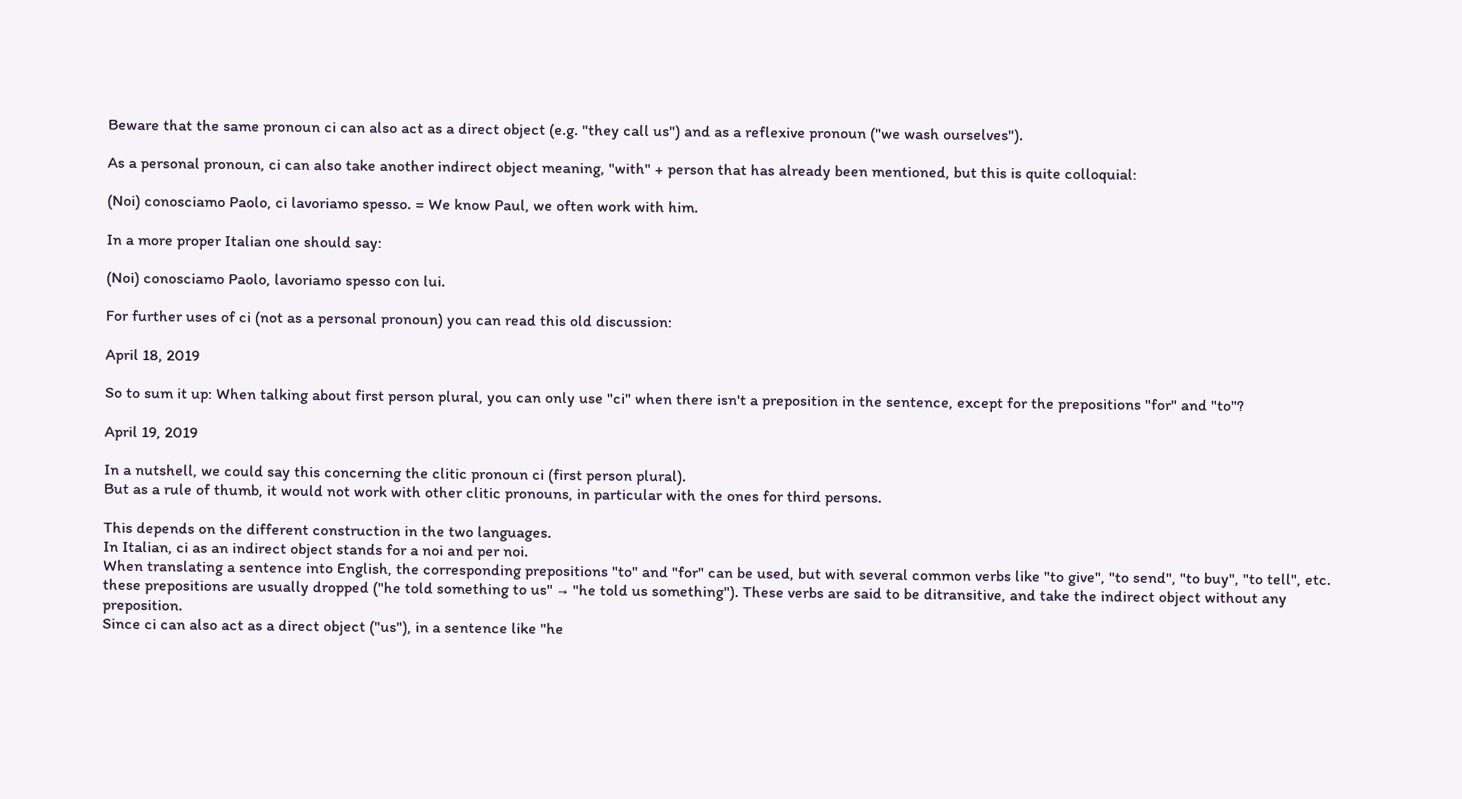Beware that the same pronoun ci can also act as a direct object (e.g. "they call us") and as a reflexive pronoun ("we wash ourselves").

As a personal pronoun, ci can also take another indirect object meaning, "with" + person that has already been mentioned, but this is quite colloquial:

(Noi) conosciamo Paolo, ci lavoriamo spesso. = We know Paul, we often work with him.

In a more proper Italian one should say:

(Noi) conosciamo Paolo, lavoriamo spesso con lui.

For further uses of ci (not as a personal pronoun) you can read this old discussion:

April 18, 2019

So to sum it up: When talking about first person plural, you can only use "ci" when there isn't a preposition in the sentence, except for the prepositions "for" and "to"?

April 19, 2019

In a nutshell, we could say this concerning the clitic pronoun ci (first person plural).
But as a rule of thumb, it would not work with other clitic pronouns, in particular with the ones for third persons.

This depends on the different construction in the two languages.
In Italian, ci as an indirect object stands for a noi and per noi.
When translating a sentence into English, the corresponding prepositions "to" and "for" can be used, but with several common verbs like "to give", "to send", "to buy", "to tell", etc. these prepositions are usually dropped ("he told something to us" → "he told us something"). These verbs are said to be ditransitive, and take the indirect object without any preposition.
Since ci can also act as a direct object ("us"), in a sentence like "he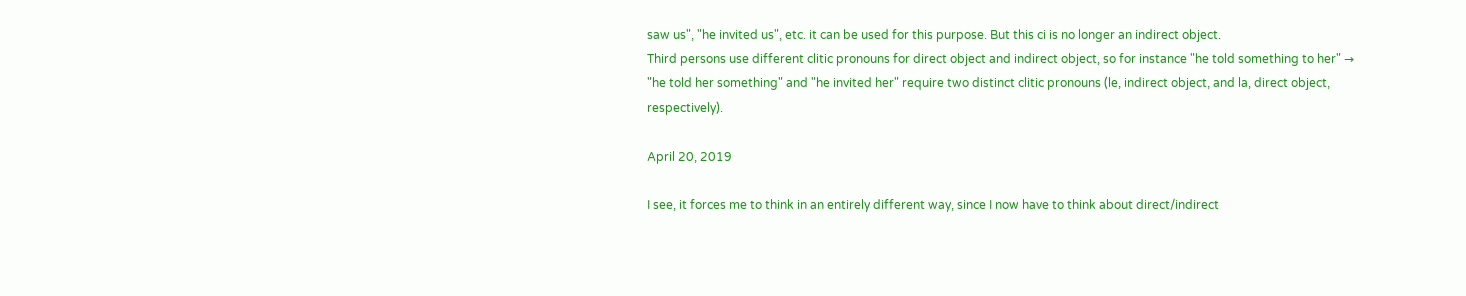saw us", "he invited us", etc. it can be used for this purpose. But this ci is no longer an indirect object.
Third persons use different clitic pronouns for direct object and indirect object, so for instance "he told something to her" → "he told her something" and "he invited her" require two distinct clitic pronouns (le, indirect object, and la, direct object, respectively).

April 20, 2019

I see, it forces me to think in an entirely different way, since I now have to think about direct/indirect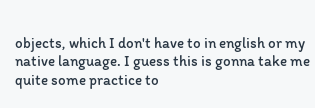objects, which I don't have to in english or my native language. I guess this is gonna take me quite some practice to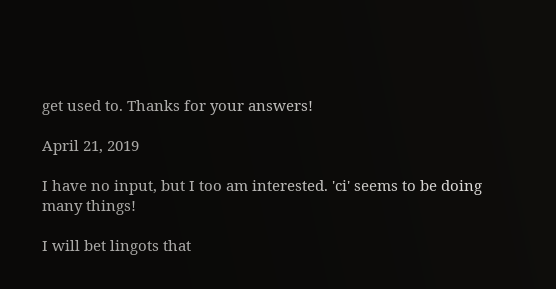get used to. Thanks for your answers!

April 21, 2019

I have no input, but I too am interested. 'ci' seems to be doing many things!

I will bet lingots that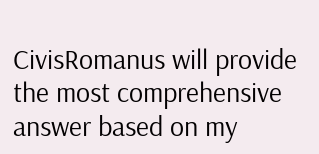CivisRomanus will provide the most comprehensive answer based on my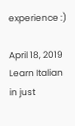experience :)

April 18, 2019
Learn Italian in just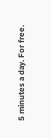5 minutes a day. For free.